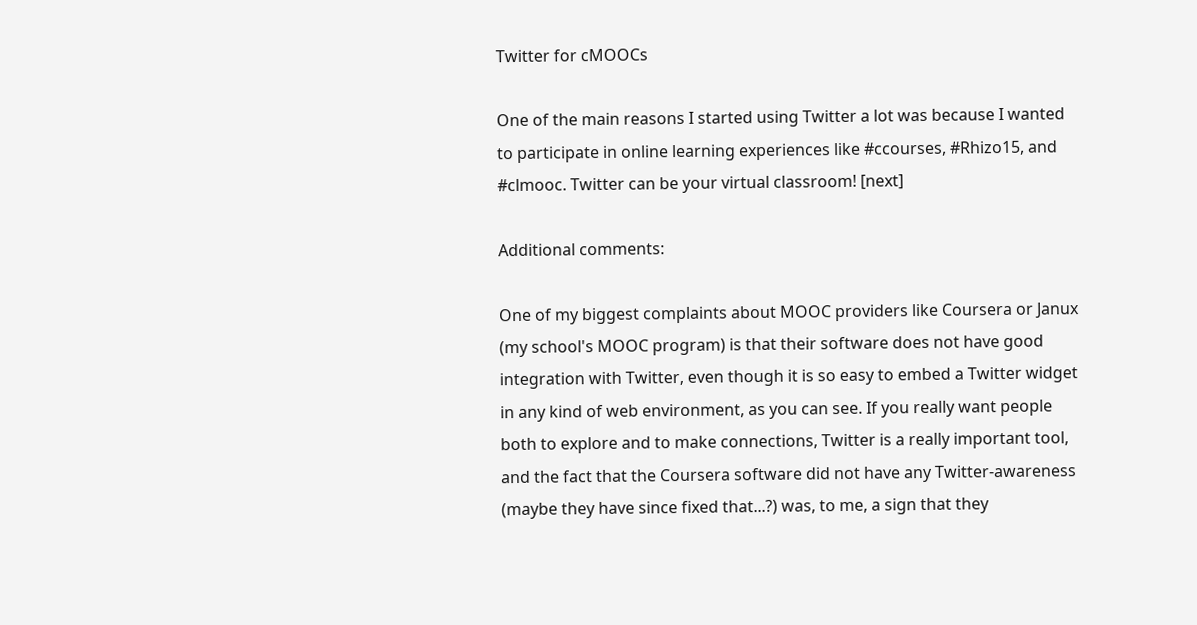Twitter for cMOOCs

One of the main reasons I started using Twitter a lot was because I wanted to participate in online learning experiences like #ccourses, #Rhizo15, and #clmooc. Twitter can be your virtual classroom! [next]

Additional comments:

One of my biggest complaints about MOOC providers like Coursera or Janux (my school's MOOC program) is that their software does not have good integration with Twitter, even though it is so easy to embed a Twitter widget in any kind of web environment, as you can see. If you really want people both to explore and to make connections, Twitter is a really important tool, and the fact that the Coursera software did not have any Twitter-awareness (maybe they have since fixed that...?) was, to me, a sign that they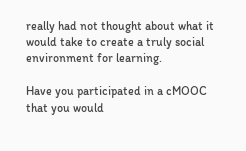really had not thought about what it would take to create a truly social environment for learning.

Have you participated in a cMOOC that you would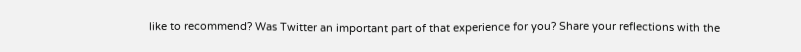like to recommend? Was Twitter an important part of that experience for you? Share your reflections with the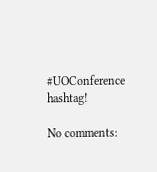#UOConference hashtag!

No comments: